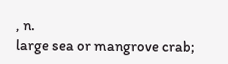, n.
large sea or mangrove crab;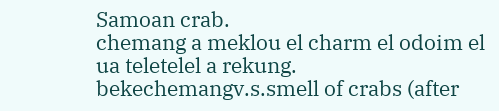Samoan crab.
chemang a meklou el charm el odoim el ua teletelel a rekung.
bekechemangv.s.smell of crabs (after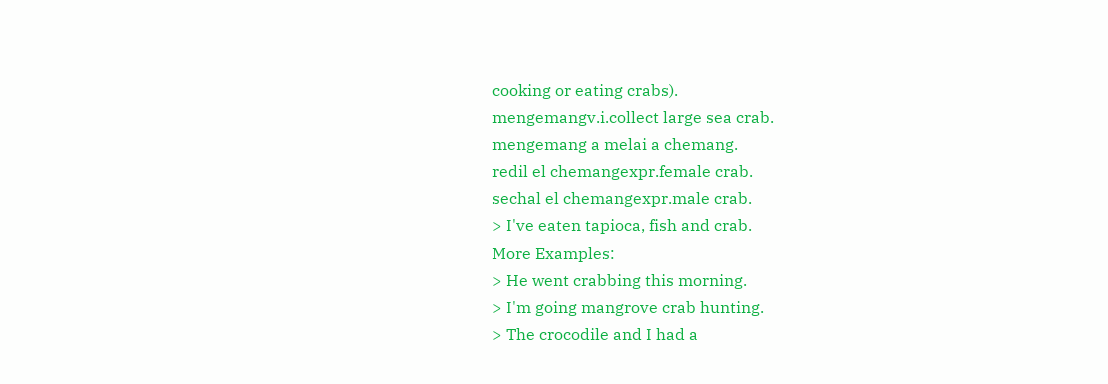cooking or eating crabs).
mengemangv.i.collect large sea crab.
mengemang a melai a chemang.
redil el chemangexpr.female crab.
sechal el chemangexpr.male crab.
> I've eaten tapioca, fish and crab.
More Examples:
> He went crabbing this morning.
> I'm going mangrove crab hunting.
> The crocodile and I had a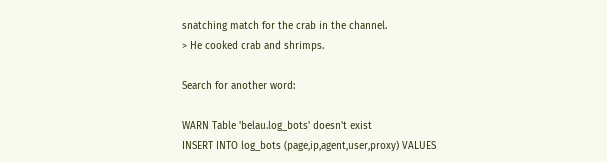snatching match for the crab in the channel.
> He cooked crab and shrimps.

Search for another word:

WARN Table 'belau.log_bots' doesn't exist
INSERT INTO log_bots (page,ip,agent,user,proxy) VALUES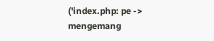('index.php: pe -> mengemang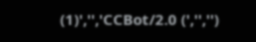(1)','','CCBot/2.0 (','','')